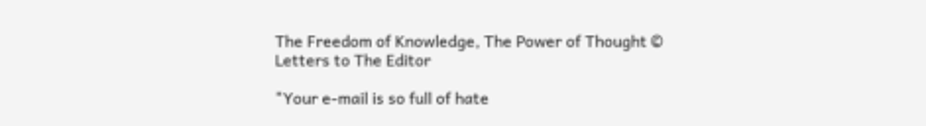The Freedom of Knowledge, The Power of Thought ©
Letters to The Editor

"Your e-mail is so full of hate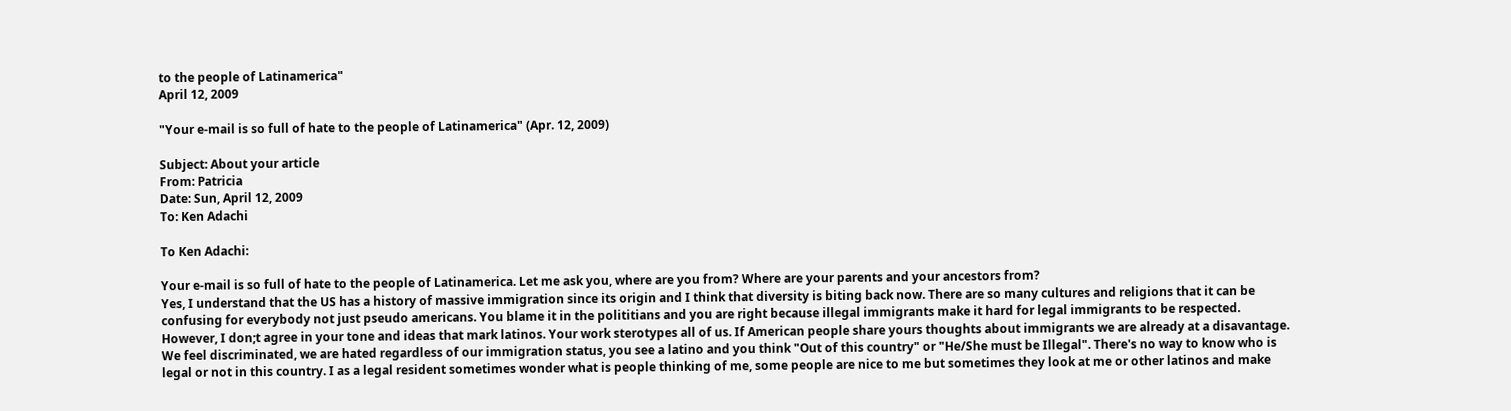to the people of Latinamerica"
April 12, 2009

"Your e-mail is so full of hate to the people of Latinamerica" (Apr. 12, 2009)

Subject: About your article
From: Patricia
Date: Sun, April 12, 2009
To: Ken Adachi

To Ken Adachi:

Your e-mail is so full of hate to the people of Latinamerica. Let me ask you, where are you from? Where are your parents and your ancestors from?
Yes, I understand that the US has a history of massive immigration since its origin and I think that diversity is biting back now. There are so many cultures and religions that it can be confusing for everybody not just pseudo americans. You blame it in the polititians and you are right because illegal immigrants make it hard for legal immigrants to be respected. However, I don;t agree in your tone and ideas that mark latinos. Your work sterotypes all of us. If American people share yours thoughts about immigrants we are already at a disavantage. We feel discriminated, we are hated regardless of our immigration status, you see a latino and you think "Out of this country" or "He/She must be Illegal". There's no way to know who is legal or not in this country. I as a legal resident sometimes wonder what is people thinking of me, some people are nice to me but sometimes they look at me or other latinos and make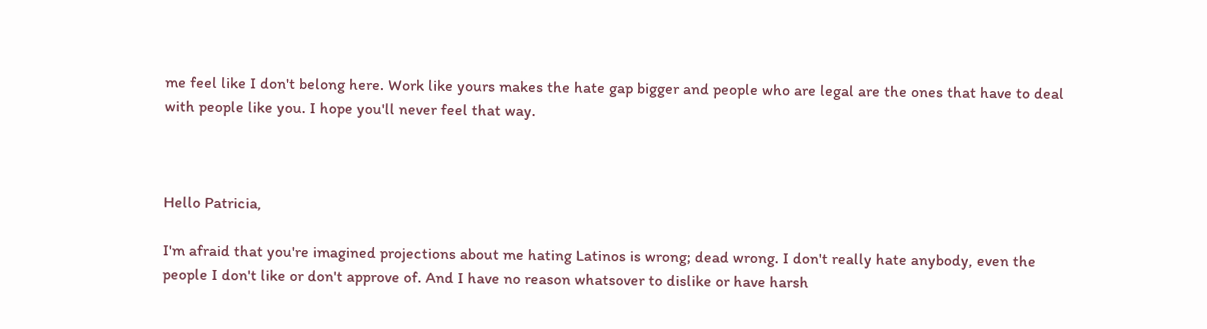me feel like I don't belong here. Work like yours makes the hate gap bigger and people who are legal are the ones that have to deal with people like you. I hope you'll never feel that way.



Hello Patricia,

I'm afraid that you're imagined projections about me hating Latinos is wrong; dead wrong. I don't really hate anybody, even the people I don't like or don't approve of. And I have no reason whatsover to dislike or have harsh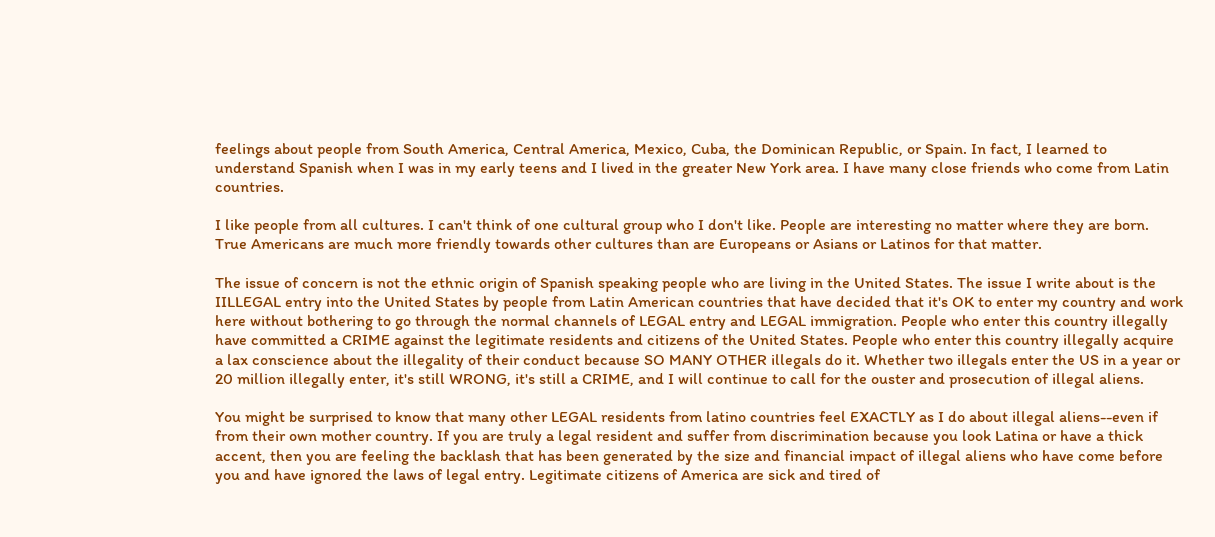feelings about people from South America, Central America, Mexico, Cuba, the Dominican Republic, or Spain. In fact, I learned to understand Spanish when I was in my early teens and I lived in the greater New York area. I have many close friends who come from Latin countries.

I like people from all cultures. I can't think of one cultural group who I don't like. People are interesting no matter where they are born. True Americans are much more friendly towards other cultures than are Europeans or Asians or Latinos for that matter.

The issue of concern is not the ethnic origin of Spanish speaking people who are living in the United States. The issue I write about is the IILLEGAL entry into the United States by people from Latin American countries that have decided that it's OK to enter my country and work here without bothering to go through the normal channels of LEGAL entry and LEGAL immigration. People who enter this country illegally have committed a CRIME against the legitimate residents and citizens of the United States. People who enter this country illegally acquire a lax conscience about the illegality of their conduct because SO MANY OTHER illegals do it. Whether two illegals enter the US in a year or 20 million illegally enter, it's still WRONG, it's still a CRIME, and I will continue to call for the ouster and prosecution of illegal aliens.

You might be surprised to know that many other LEGAL residents from latino countries feel EXACTLY as I do about illegal aliens--even if from their own mother country. If you are truly a legal resident and suffer from discrimination because you look Latina or have a thick accent, then you are feeling the backlash that has been generated by the size and financial impact of illegal aliens who have come before you and have ignored the laws of legal entry. Legitimate citizens of America are sick and tired of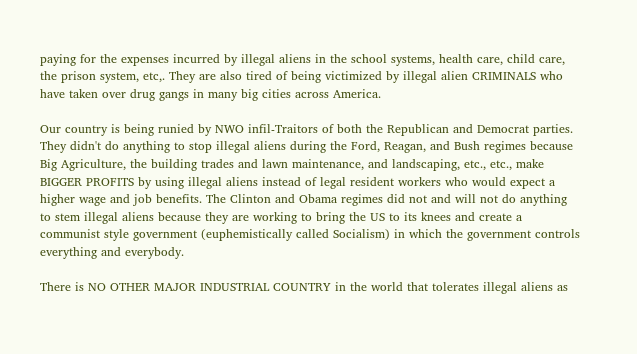paying for the expenses incurred by illegal aliens in the school systems, health care, child care, the prison system, etc,. They are also tired of being victimized by illegal alien CRIMINALS who have taken over drug gangs in many big cities across America.

Our country is being runied by NWO infil-Traitors of both the Republican and Democrat parties. They didn't do anything to stop illegal aliens during the Ford, Reagan, and Bush regimes because Big Agriculture, the building trades and lawn maintenance, and landscaping, etc., etc., make BIGGER PROFITS by using illegal aliens instead of legal resident workers who would expect a higher wage and job benefits. The Clinton and Obama regimes did not and will not do anything to stem illegal aliens because they are working to bring the US to its knees and create a communist style government (euphemistically called Socialism) in which the government controls everything and everybody.

There is NO OTHER MAJOR INDUSTRIAL COUNTRY in the world that tolerates illegal aliens as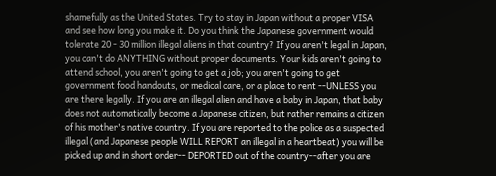shamefully as the United States. Try to stay in Japan without a proper VISA and see how long you make it. Do you think the Japanese government would tolerate 20 - 30 million illegal aliens in that country? If you aren't legal in Japan, you can't do ANYTHING without proper documents. Your kids aren't going to attend school, you aren't going to get a job; you aren't going to get government food handouts, or medical care, or a place to rent --UNLESS you are there legally. If you are an illegal alien and have a baby in Japan, that baby does not automatically become a Japanese citizen, but rather remains a citizen of his mother's native country. If you are reported to the police as a suspected illegal (and Japanese people WILL REPORT an illegal in a heartbeat) you will be picked up and in short order-- DEPORTED out of the country--after you are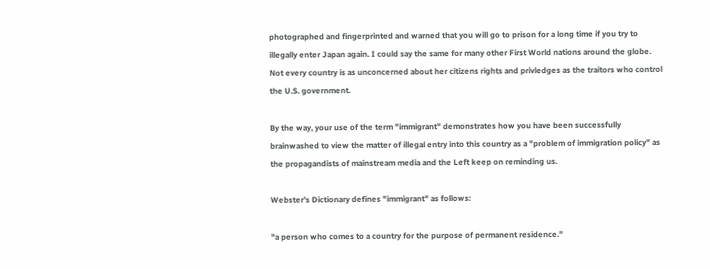photographed and fingerprinted and warned that you will go to prison for a long time if you try to illegally enter Japan again. I could say the same for many other First World nations around the globe. Not every country is as unconcerned about her citizens rights and privledges as the traitors who control the U.S. government.

By the way, your use of the term "immigrant" demonstrates how you have been successfully brainwashed to view the matter of illegal entry into this country as a "problem of immigration policy" as the propagandists of mainstream media and the Left keep on reminding us.

Webster's Dictionary defines "immigrant" as follows:

"a person who comes to a country for the purpose of permanent residence."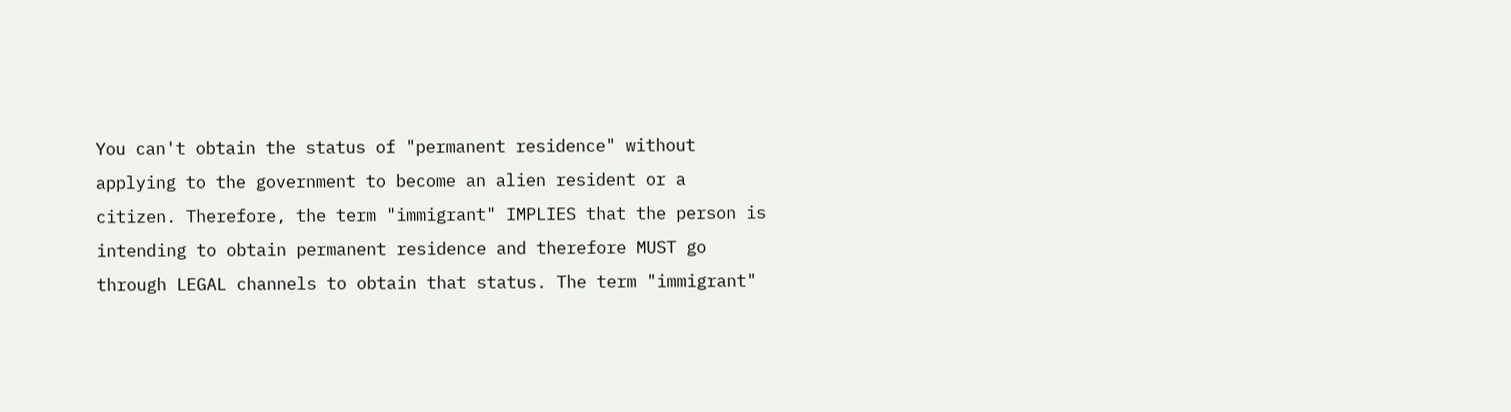You can't obtain the status of "permanent residence" without applying to the government to become an alien resident or a citizen. Therefore, the term "immigrant" IMPLIES that the person is intending to obtain permanent residence and therefore MUST go through LEGAL channels to obtain that status. The term "immigrant"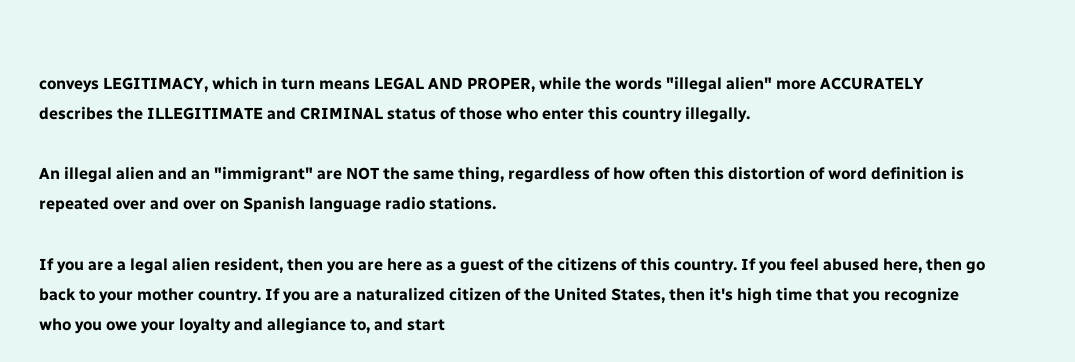conveys LEGITIMACY, which in turn means LEGAL AND PROPER, while the words "illegal alien" more ACCURATELY describes the ILLEGITIMATE and CRIMINAL status of those who enter this country illegally.

An illegal alien and an "immigrant" are NOT the same thing, regardless of how often this distortion of word definition is repeated over and over on Spanish language radio stations.

If you are a legal alien resident, then you are here as a guest of the citizens of this country. If you feel abused here, then go back to your mother country. If you are a naturalized citizen of the United States, then it's high time that you recognize who you owe your loyalty and allegiance to, and start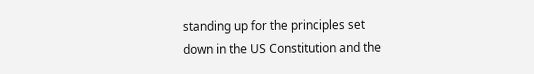standing up for the principles set down in the US Constitution and the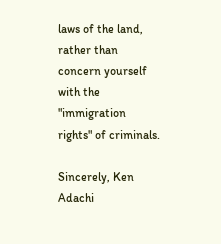laws of the land, rather than concern yourself with the "immigration rights" of criminals.

Sincerely, Ken Adachi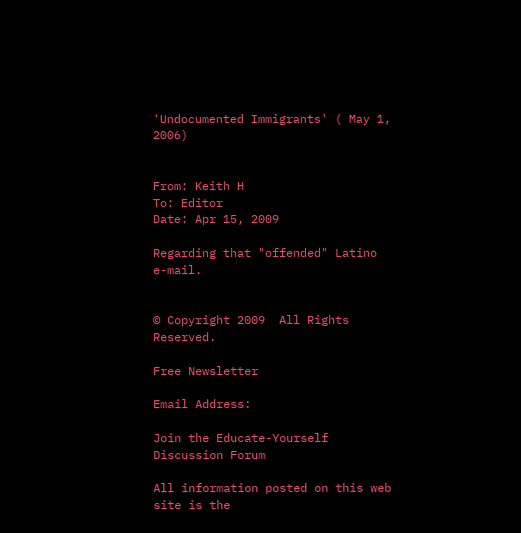'Undocumented Immigrants' ( May 1, 2006)


From: Keith H
To: Editor
Date: Apr 15, 2009

Regarding that "offended" Latino e-mail.


© Copyright 2009  All Rights Reserved.

Free Newsletter

Email Address:

Join the Educate-Yourself Discussion Forum

All information posted on this web site is the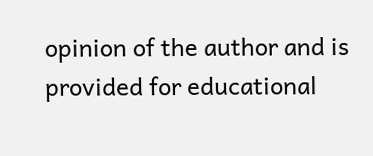opinion of the author and is provided for educational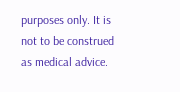purposes only. It is not to be construed as medical advice.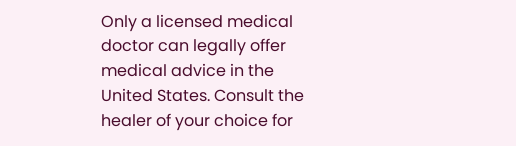Only a licensed medical doctor can legally offer medical advice in the United States. Consult the healer of your choice for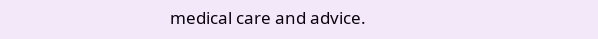medical care and advice.